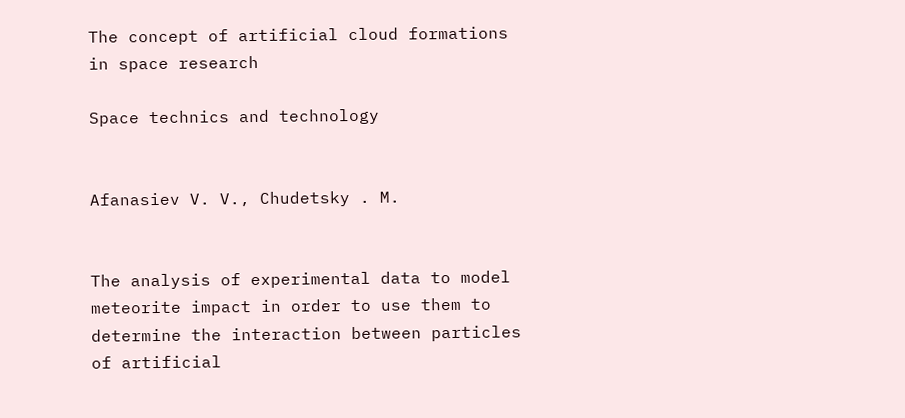The concept of artificial cloud formations in space research

Space technics and technology


Afanasiev V. V., Chudetsky . M.


The analysis of experimental data to model meteorite impact in order to use them to determine the interaction between particles of artificial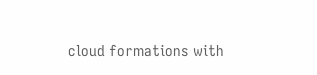cloud formations with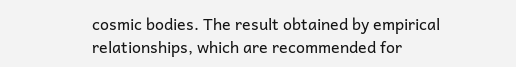cosmic bodies. The result obtained by empirical relationships, which are recommended for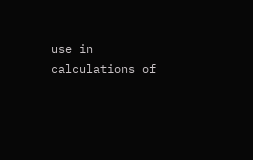use in calculations of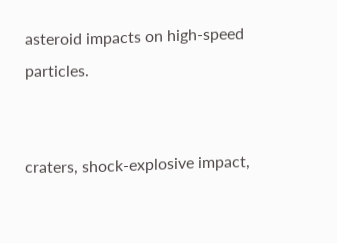asteroid impacts on high-speed particles.


craters, shock-explosive impact,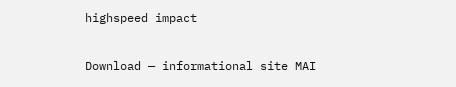highspeed impact

Download — informational site MAI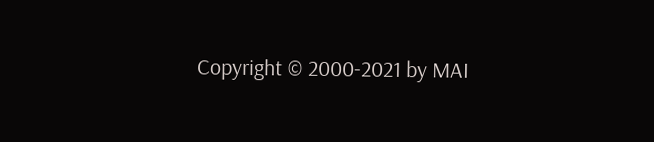Copyright © 2000-2021 by MAI